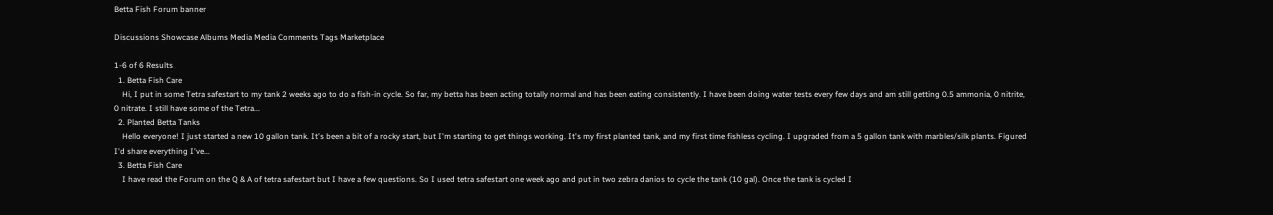Betta Fish Forum banner

Discussions Showcase Albums Media Media Comments Tags Marketplace

1-6 of 6 Results
  1. Betta Fish Care
    Hi, I put in some Tetra safestart to my tank 2 weeks ago to do a fish-in cycle. So far, my betta has been acting totally normal and has been eating consistently. I have been doing water tests every few days and am still getting 0.5 ammonia, 0 nitrite, 0 nitrate. I still have some of the Tetra...
  2. Planted Betta Tanks
    Hello everyone! I just started a new 10 gallon tank. It's been a bit of a rocky start, but I'm starting to get things working. It's my first planted tank, and my first time fishless cycling. I upgraded from a 5 gallon tank with marbles/silk plants. Figured I'd share everything I've...
  3. Betta Fish Care
    I have read the Forum on the Q & A of tetra safestart but I have a few questions. So I used tetra safestart one week ago and put in two zebra danios to cycle the tank (10 gal). Once the tank is cycled I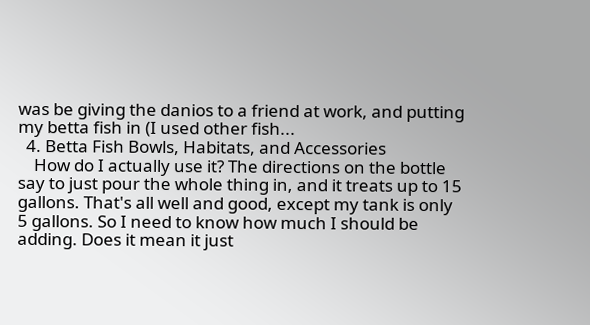was be giving the danios to a friend at work, and putting my betta fish in (I used other fish...
  4. Betta Fish Bowls, Habitats, and Accessories
    How do I actually use it? The directions on the bottle say to just pour the whole thing in, and it treats up to 15 gallons. That's all well and good, except my tank is only 5 gallons. So I need to know how much I should be adding. Does it mean it just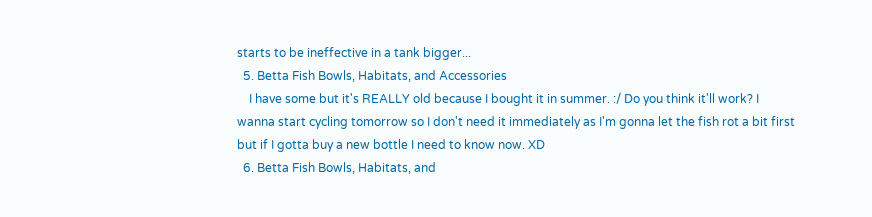starts to be ineffective in a tank bigger...
  5. Betta Fish Bowls, Habitats, and Accessories
    I have some but it's REALLY old because I bought it in summer. :/ Do you think it'll work? I wanna start cycling tomorrow so I don't need it immediately as I'm gonna let the fish rot a bit first but if I gotta buy a new bottle I need to know now. XD
  6. Betta Fish Bowls, Habitats, and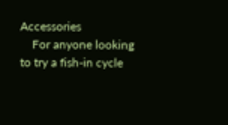Accessories
    For anyone looking to try a fish-in cycle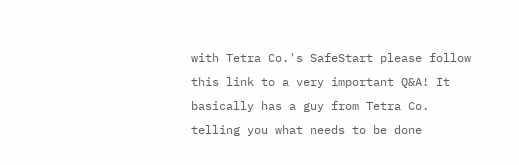with Tetra Co.'s SafeStart please follow this link to a very important Q&A! It basically has a guy from Tetra Co. telling you what needs to be done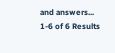and answers...
1-6 of 6 Results